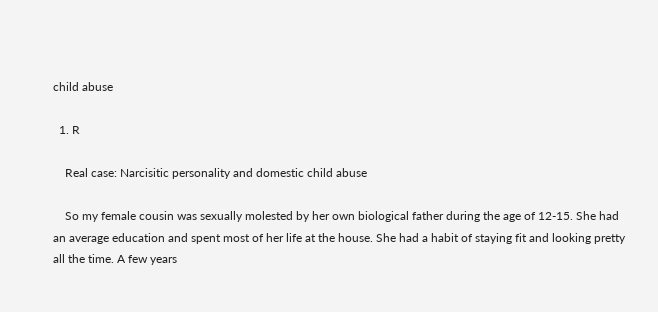child abuse

  1. R

    Real case: Narcisitic personality and domestic child abuse

    So my female cousin was sexually molested by her own biological father during the age of 12-15. She had an average education and spent most of her life at the house. She had a habit of staying fit and looking pretty all the time. A few years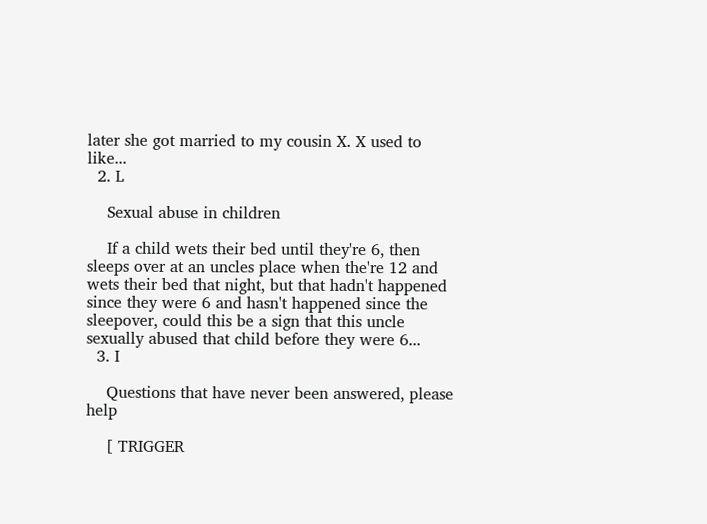later she got married to my cousin X. X used to like...
  2. L

    Sexual abuse in children

    If a child wets their bed until they're 6, then sleeps over at an uncles place when the're 12 and wets their bed that night, but that hadn't happened since they were 6 and hasn't happened since the sleepover, could this be a sign that this uncle sexually abused that child before they were 6...
  3. I

    Questions that have never been answered, please help

    [ TRIGGER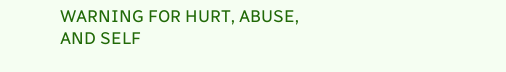WARNING FOR HURT, ABUSE, AND SELF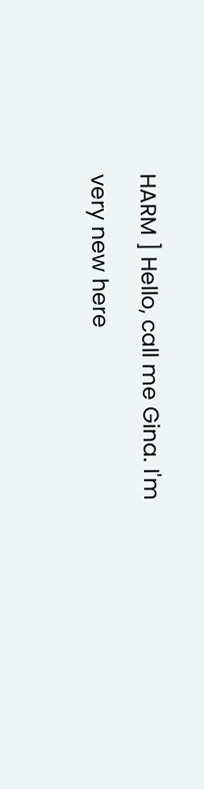HARM ] Hello, call me Gina. I'm very new here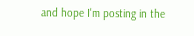and hope I'm posting in the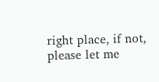right place, if not, please let me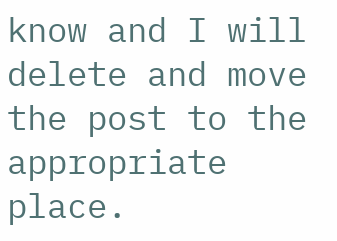know and I will delete and move the post to the appropriate place.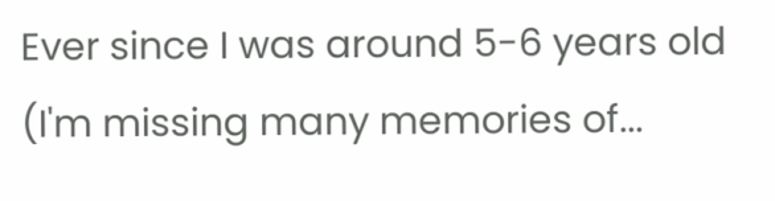Ever since I was around 5-6 years old (I'm missing many memories of...